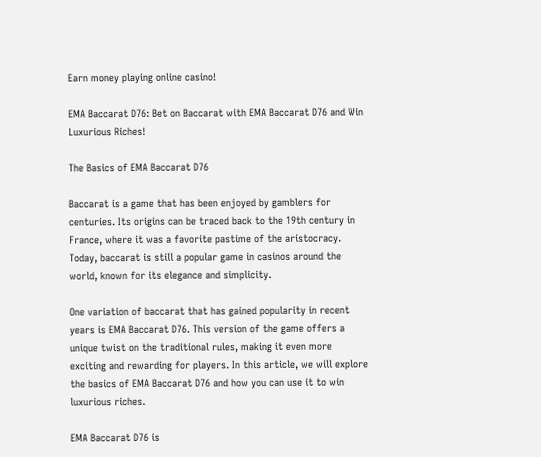Earn money playing online casino!

EMA Baccarat D76: Bet on Baccarat with EMA Baccarat D76 and Win Luxurious Riches!

The Basics of EMA Baccarat D76

Baccarat is a game that has been enjoyed by gamblers for centuries. Its origins can be traced back to the 19th century in France, where it was a favorite pastime of the aristocracy. Today, baccarat is still a popular game in casinos around the world, known for its elegance and simplicity.

One variation of baccarat that has gained popularity in recent years is EMA Baccarat D76. This version of the game offers a unique twist on the traditional rules, making it even more exciting and rewarding for players. In this article, we will explore the basics of EMA Baccarat D76 and how you can use it to win luxurious riches.

EMA Baccarat D76 is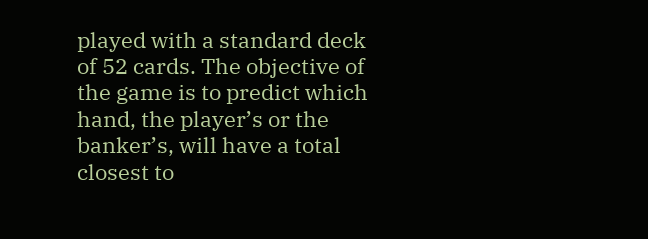played with a standard deck of 52 cards. The objective of the game is to predict which hand, the player’s or the banker’s, will have a total closest to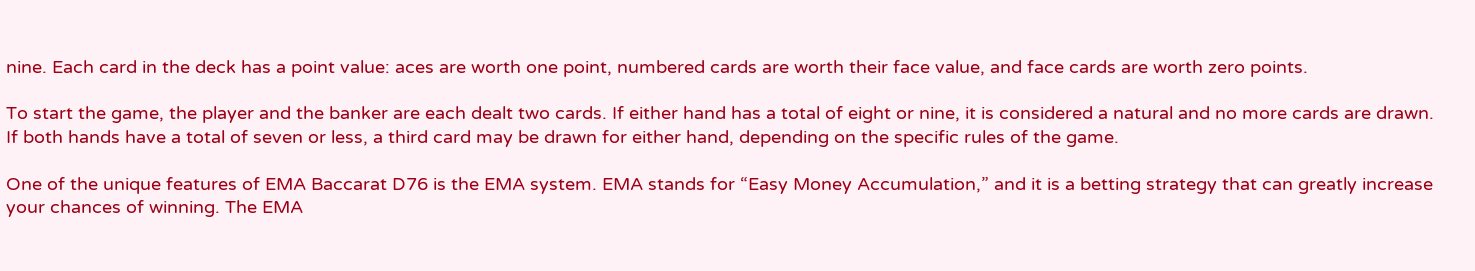nine. Each card in the deck has a point value: aces are worth one point, numbered cards are worth their face value, and face cards are worth zero points.

To start the game, the player and the banker are each dealt two cards. If either hand has a total of eight or nine, it is considered a natural and no more cards are drawn. If both hands have a total of seven or less, a third card may be drawn for either hand, depending on the specific rules of the game.

One of the unique features of EMA Baccarat D76 is the EMA system. EMA stands for “Easy Money Accumulation,” and it is a betting strategy that can greatly increase your chances of winning. The EMA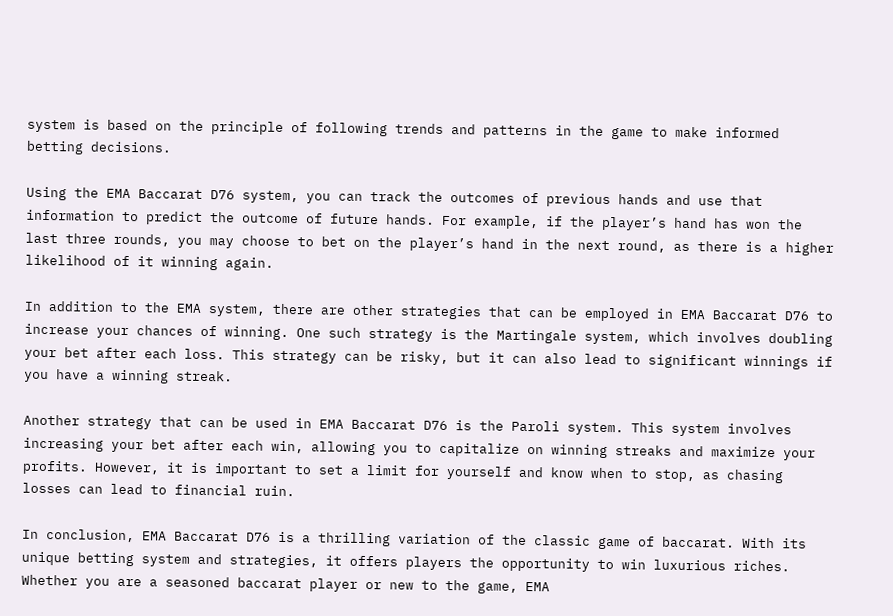system is based on the principle of following trends and patterns in the game to make informed betting decisions.

Using the EMA Baccarat D76 system, you can track the outcomes of previous hands and use that information to predict the outcome of future hands. For example, if the player’s hand has won the last three rounds, you may choose to bet on the player’s hand in the next round, as there is a higher likelihood of it winning again.

In addition to the EMA system, there are other strategies that can be employed in EMA Baccarat D76 to increase your chances of winning. One such strategy is the Martingale system, which involves doubling your bet after each loss. This strategy can be risky, but it can also lead to significant winnings if you have a winning streak.

Another strategy that can be used in EMA Baccarat D76 is the Paroli system. This system involves increasing your bet after each win, allowing you to capitalize on winning streaks and maximize your profits. However, it is important to set a limit for yourself and know when to stop, as chasing losses can lead to financial ruin.

In conclusion, EMA Baccarat D76 is a thrilling variation of the classic game of baccarat. With its unique betting system and strategies, it offers players the opportunity to win luxurious riches. Whether you are a seasoned baccarat player or new to the game, EMA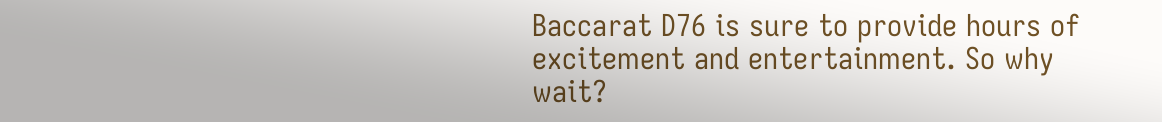Baccarat D76 is sure to provide hours of excitement and entertainment. So why wait?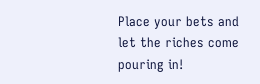Place your bets and let the riches come pouring in!